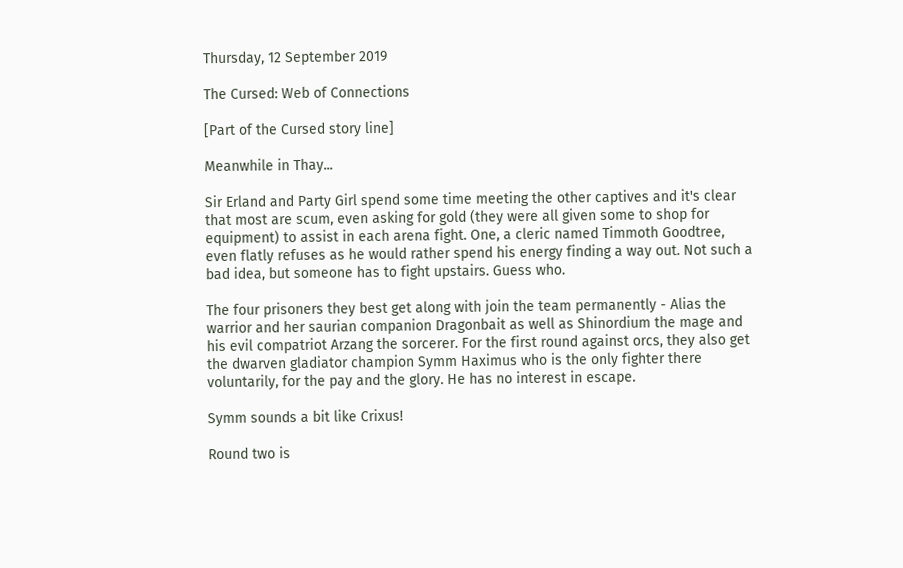Thursday, 12 September 2019

The Cursed: Web of Connections

[Part of the Cursed story line]

Meanwhile in Thay...

Sir Erland and Party Girl spend some time meeting the other captives and it's clear that most are scum, even asking for gold (they were all given some to shop for equipment) to assist in each arena fight. One, a cleric named Timmoth Goodtree, even flatly refuses as he would rather spend his energy finding a way out. Not such a bad idea, but someone has to fight upstairs. Guess who.

The four prisoners they best get along with join the team permanently - Alias the warrior and her saurian companion Dragonbait as well as Shinordium the mage and his evil compatriot Arzang the sorcerer. For the first round against orcs, they also get the dwarven gladiator champion Symm Haximus who is the only fighter there voluntarily, for the pay and the glory. He has no interest in escape.

Symm sounds a bit like Crixus!

Round two is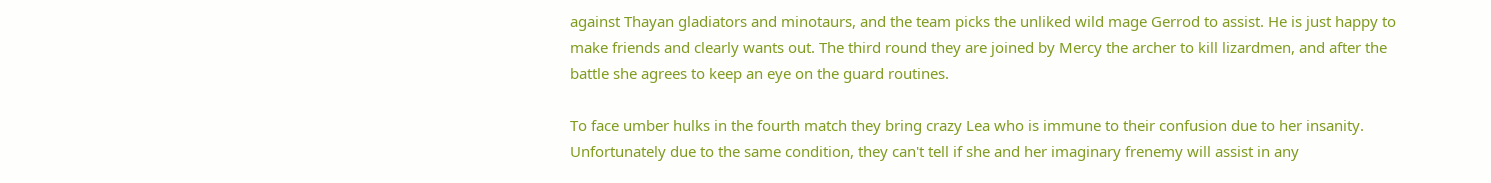against Thayan gladiators and minotaurs, and the team picks the unliked wild mage Gerrod to assist. He is just happy to make friends and clearly wants out. The third round they are joined by Mercy the archer to kill lizardmen, and after the battle she agrees to keep an eye on the guard routines.

To face umber hulks in the fourth match they bring crazy Lea who is immune to their confusion due to her insanity. Unfortunately due to the same condition, they can't tell if she and her imaginary frenemy will assist in any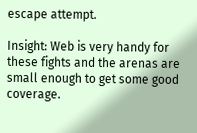escape attempt.

Insight: Web is very handy for these fights and the arenas are small enough to get some good coverage.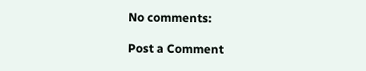No comments:

Post a Comment